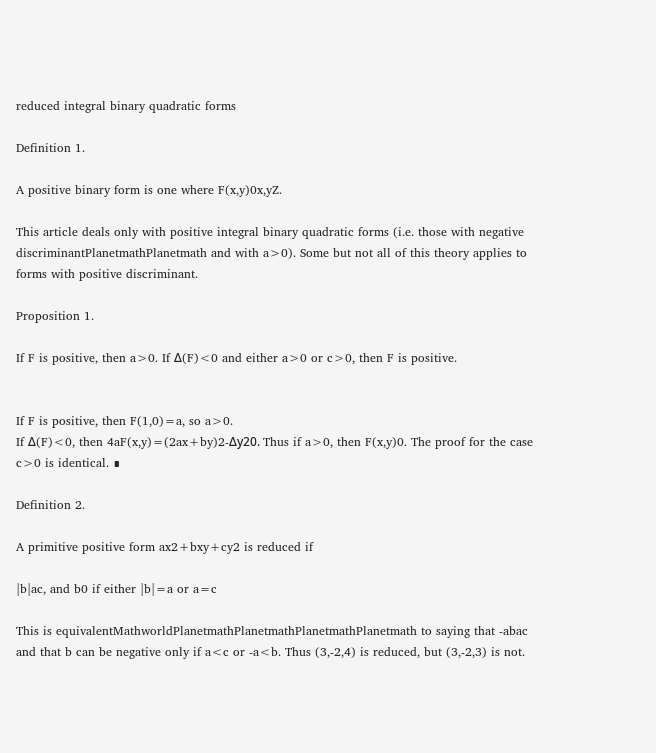reduced integral binary quadratic forms

Definition 1.

A positive binary form is one where F(x,y)0x,yZ.

This article deals only with positive integral binary quadratic forms (i.e. those with negative discriminantPlanetmathPlanetmath and with a>0). Some but not all of this theory applies to forms with positive discriminant.

Proposition 1.

If F is positive, then a>0. If Δ(F)<0 and either a>0 or c>0, then F is positive.


If F is positive, then F(1,0)=a, so a>0.
If Δ(F)<0, then 4aF(x,y)=(2ax+by)2-Δy20. Thus if a>0, then F(x,y)0. The proof for the case c>0 is identical. ∎

Definition 2.

A primitive positive form ax2+bxy+cy2 is reduced if

|b|ac, and b0 if either |b|=a or a=c

This is equivalentMathworldPlanetmathPlanetmathPlanetmathPlanetmath to saying that -abac and that b can be negative only if a<c or -a<b. Thus (3,-2,4) is reduced, but (3,-2,3) is not.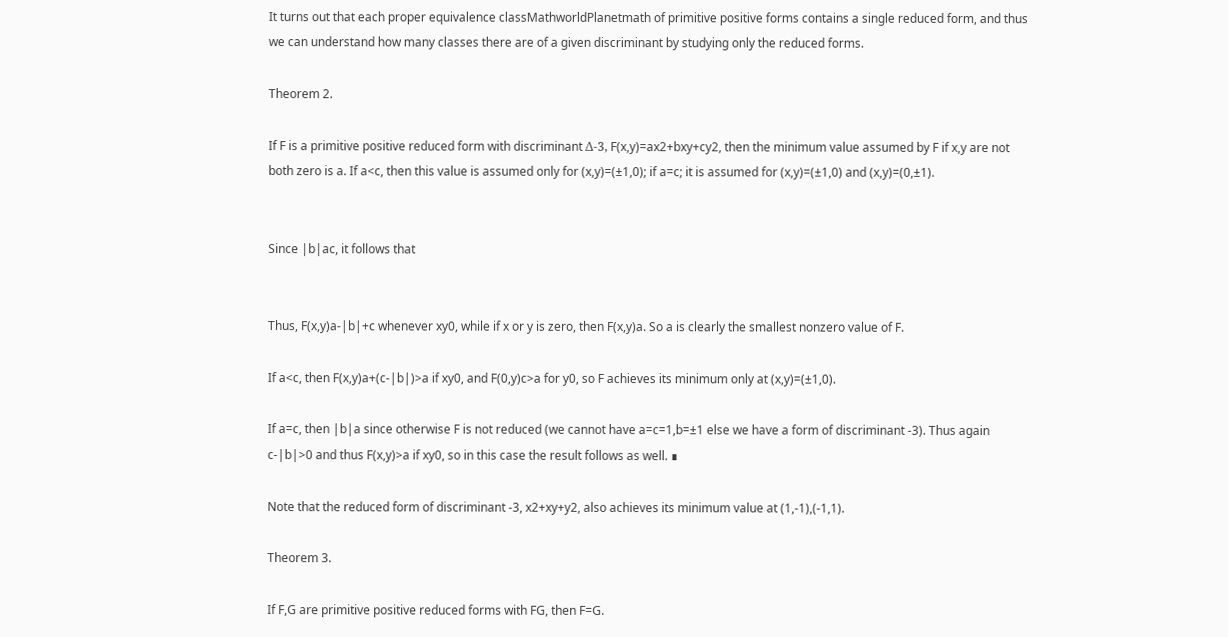It turns out that each proper equivalence classMathworldPlanetmath of primitive positive forms contains a single reduced form, and thus we can understand how many classes there are of a given discriminant by studying only the reduced forms.

Theorem 2.

If F is a primitive positive reduced form with discriminant Δ-3, F(x,y)=ax2+bxy+cy2, then the minimum value assumed by F if x,y are not both zero is a. If a<c, then this value is assumed only for (x,y)=(±1,0); if a=c; it is assumed for (x,y)=(±1,0) and (x,y)=(0,±1).


Since |b|ac, it follows that


Thus, F(x,y)a-|b|+c whenever xy0, while if x or y is zero, then F(x,y)a. So a is clearly the smallest nonzero value of F.

If a<c, then F(x,y)a+(c-|b|)>a if xy0, and F(0,y)c>a for y0, so F achieves its minimum only at (x,y)=(±1,0).

If a=c, then |b|a since otherwise F is not reduced (we cannot have a=c=1,b=±1 else we have a form of discriminant -3). Thus again c-|b|>0 and thus F(x,y)>a if xy0, so in this case the result follows as well. ∎

Note that the reduced form of discriminant -3, x2+xy+y2, also achieves its minimum value at (1,-1),(-1,1).

Theorem 3.

If F,G are primitive positive reduced forms with FG, then F=G.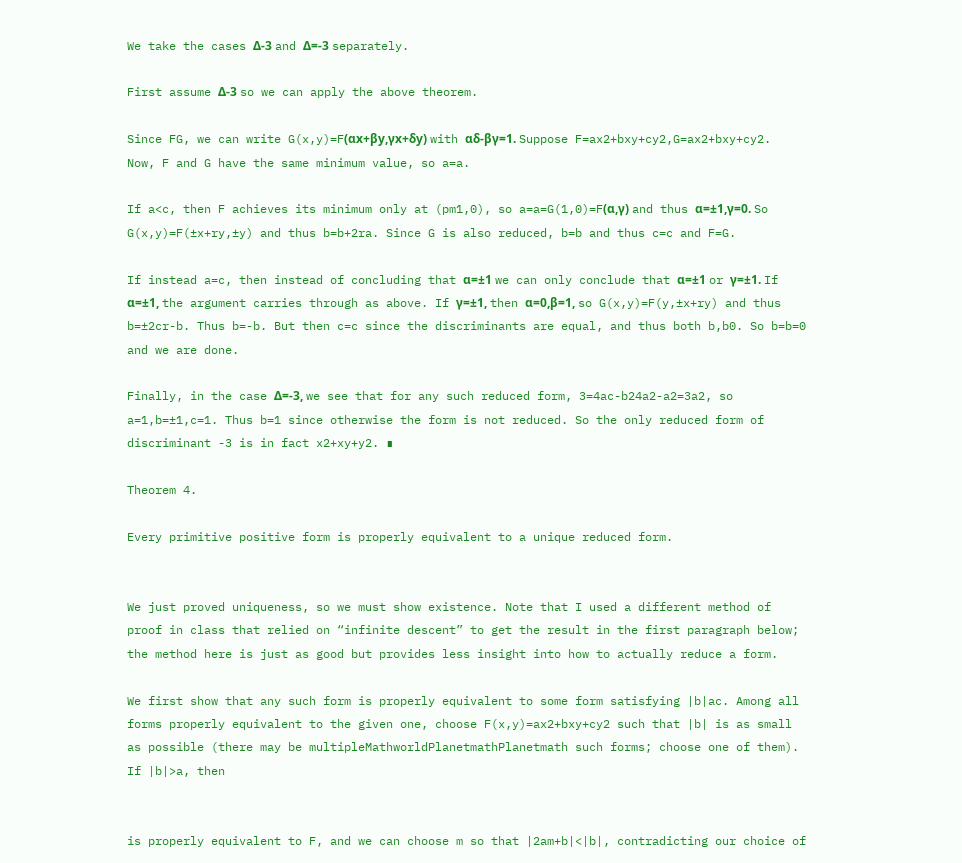We take the cases Δ-3 and Δ=-3 separately.

First assume Δ-3 so we can apply the above theorem.

Since FG, we can write G(x,y)=F(αx+βy,γx+δy) with αδ-βγ=1. Suppose F=ax2+bxy+cy2,G=ax2+bxy+cy2. Now, F and G have the same minimum value, so a=a.

If a<c, then F achieves its minimum only at (pm1,0), so a=a=G(1,0)=F(α,γ) and thus α=±1,γ=0. So G(x,y)=F(±x+ry,±y) and thus b=b+2ra. Since G is also reduced, b=b and thus c=c and F=G.

If instead a=c, then instead of concluding that α=±1 we can only conclude that α=±1 or γ=±1. If α=±1, the argument carries through as above. If γ=±1, then α=0,β=1, so G(x,y)=F(y,±x+ry) and thus b=±2cr-b. Thus b=-b. But then c=c since the discriminants are equal, and thus both b,b0. So b=b=0 and we are done.

Finally, in the case Δ=-3, we see that for any such reduced form, 3=4ac-b24a2-a2=3a2, so a=1,b=±1,c=1. Thus b=1 since otherwise the form is not reduced. So the only reduced form of discriminant -3 is in fact x2+xy+y2. ∎

Theorem 4.

Every primitive positive form is properly equivalent to a unique reduced form.


We just proved uniqueness, so we must show existence. Note that I used a different method of proof in class that relied on “infinite descent” to get the result in the first paragraph below; the method here is just as good but provides less insight into how to actually reduce a form.

We first show that any such form is properly equivalent to some form satisfying |b|ac. Among all forms properly equivalent to the given one, choose F(x,y)=ax2+bxy+cy2 such that |b| is as small as possible (there may be multipleMathworldPlanetmathPlanetmath such forms; choose one of them). If |b|>a, then


is properly equivalent to F, and we can choose m so that |2am+b|<|b|, contradicting our choice of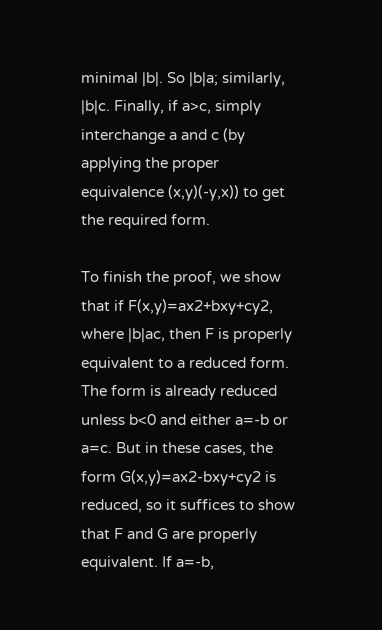minimal |b|. So |b|a; similarly, |b|c. Finally, if a>c, simply interchange a and c (by applying the proper equivalence (x,y)(-y,x)) to get the required form.

To finish the proof, we show that if F(x,y)=ax2+bxy+cy2, where |b|ac, then F is properly equivalent to a reduced form. The form is already reduced unless b<0 and either a=-b or a=c. But in these cases, the form G(x,y)=ax2-bxy+cy2 is reduced, so it suffices to show that F and G are properly equivalent. If a=-b,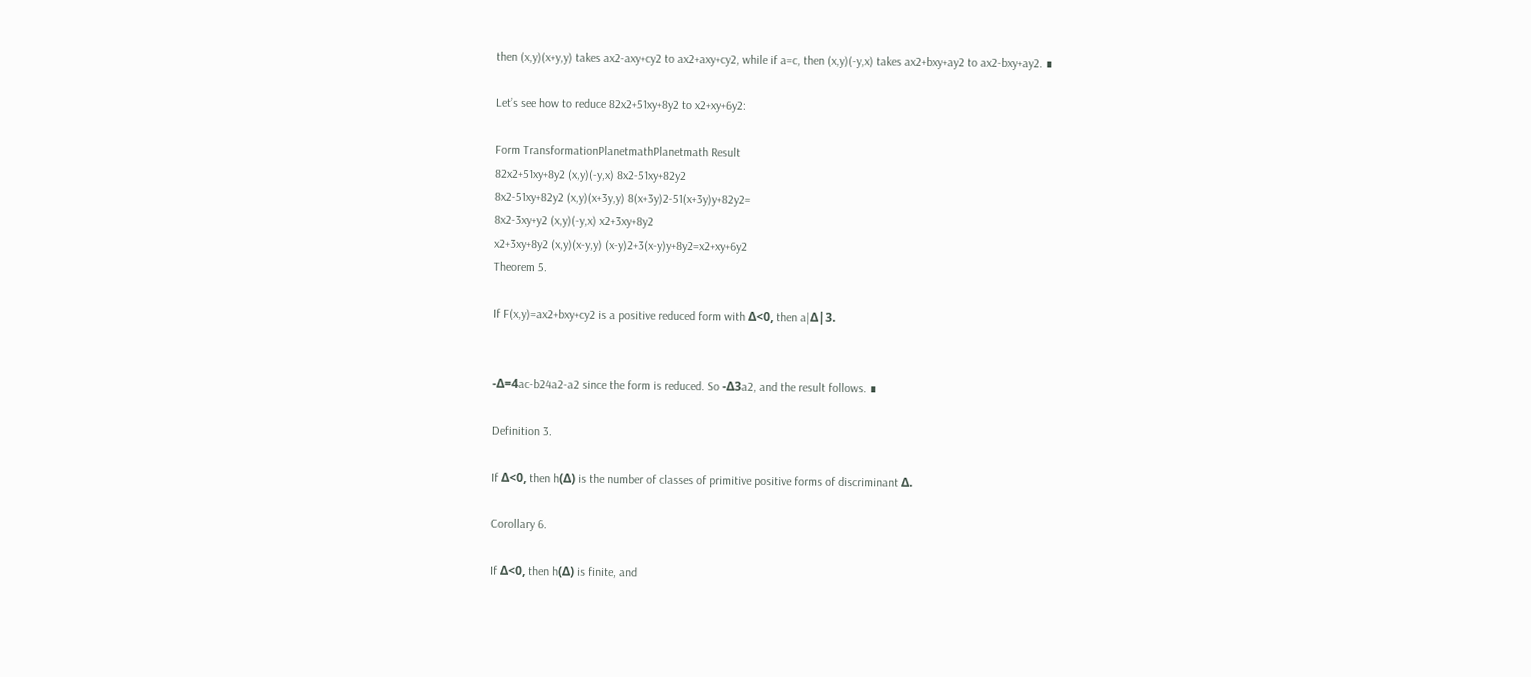then (x,y)(x+y,y) takes ax2-axy+cy2 to ax2+axy+cy2, while if a=c, then (x,y)(-y,x) takes ax2+bxy+ay2 to ax2-bxy+ay2. ∎

Let’s see how to reduce 82x2+51xy+8y2 to x2+xy+6y2:

Form TransformationPlanetmathPlanetmath Result
82x2+51xy+8y2 (x,y)(-y,x) 8x2-51xy+82y2
8x2-51xy+82y2 (x,y)(x+3y,y) 8(x+3y)2-51(x+3y)y+82y2=
8x2-3xy+y2 (x,y)(-y,x) x2+3xy+8y2
x2+3xy+8y2 (x,y)(x-y,y) (x-y)2+3(x-y)y+8y2=x2+xy+6y2
Theorem 5.

If F(x,y)=ax2+bxy+cy2 is a positive reduced form with Δ<0, then a|Δ|3.


-Δ=4ac-b24a2-a2 since the form is reduced. So -Δ3a2, and the result follows. ∎

Definition 3.

If Δ<0, then h(Δ) is the number of classes of primitive positive forms of discriminant Δ.

Corollary 6.

If Δ<0, then h(Δ) is finite, and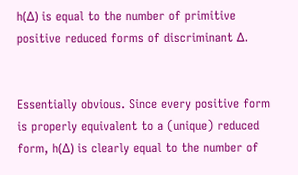h(Δ) is equal to the number of primitive positive reduced forms of discriminant Δ.


Essentially obvious. Since every positive form is properly equivalent to a (unique) reduced form, h(Δ) is clearly equal to the number of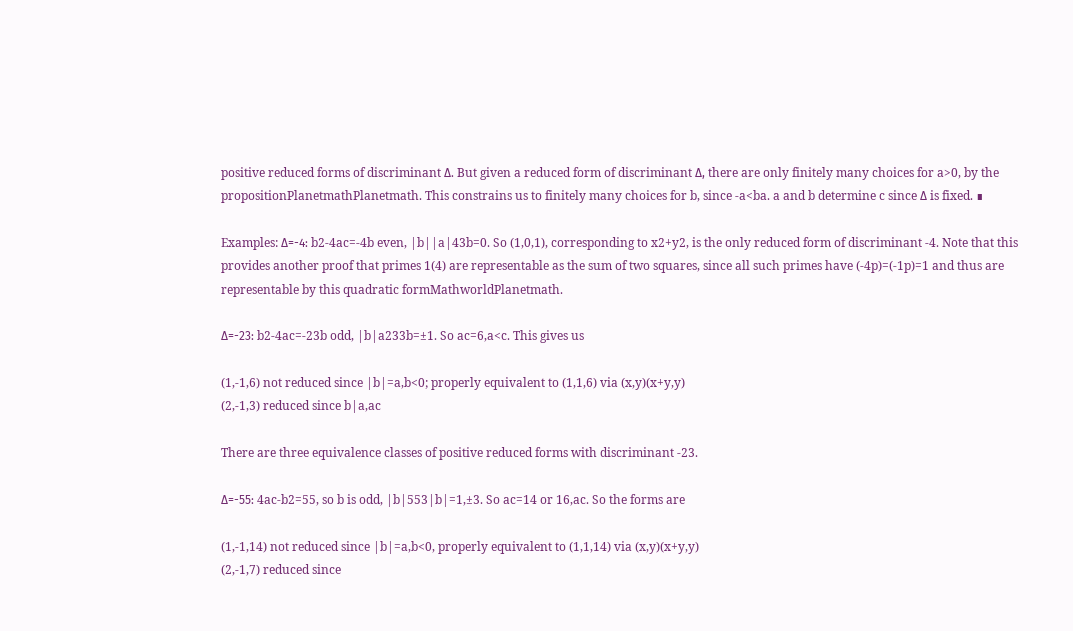positive reduced forms of discriminant Δ. But given a reduced form of discriminant Δ, there are only finitely many choices for a>0, by the propositionPlanetmathPlanetmath. This constrains us to finitely many choices for b, since -a<ba. a and b determine c since Δ is fixed. ∎

Examples: Δ=-4: b2-4ac=-4b even, |b||a|43b=0. So (1,0,1), corresponding to x2+y2, is the only reduced form of discriminant -4. Note that this provides another proof that primes 1(4) are representable as the sum of two squares, since all such primes have (-4p)=(-1p)=1 and thus are representable by this quadratic formMathworldPlanetmath.

Δ=-23: b2-4ac=-23b odd, |b|a233b=±1. So ac=6,a<c. This gives us

(1,-1,6) not reduced since |b|=a,b<0; properly equivalent to (1,1,6) via (x,y)(x+y,y)
(2,-1,3) reduced since b|a,ac

There are three equivalence classes of positive reduced forms with discriminant -23.

Δ=-55: 4ac-b2=55, so b is odd, |b|553|b|=1,±3. So ac=14 or 16,ac. So the forms are

(1,-1,14) not reduced since |b|=a,b<0, properly equivalent to (1,1,14) via (x,y)(x+y,y)
(2,-1,7) reduced since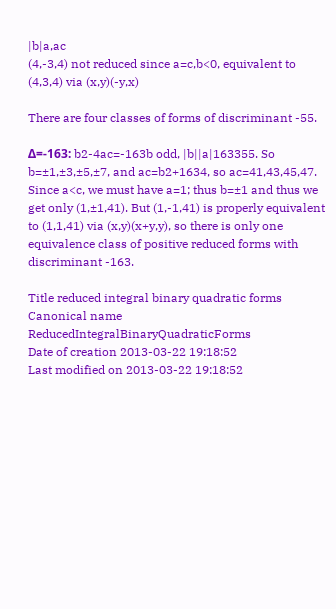|b|a,ac
(4,-3,4) not reduced since a=c,b<0, equivalent to (4,3,4) via (x,y)(-y,x)

There are four classes of forms of discriminant -55.

Δ=-163: b2-4ac=-163b odd, |b||a|163355. So b=±1,±3,±5,±7, and ac=b2+1634, so ac=41,43,45,47. Since a<c, we must have a=1; thus b=±1 and thus we get only (1,±1,41). But (1,-1,41) is properly equivalent to (1,1,41) via (x,y)(x+y,y), so there is only one equivalence class of positive reduced forms with discriminant -163.

Title reduced integral binary quadratic forms
Canonical name ReducedIntegralBinaryQuadraticForms
Date of creation 2013-03-22 19:18:52
Last modified on 2013-03-22 19:18:52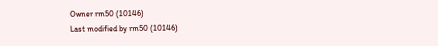Owner rm50 (10146)
Last modified by rm50 (10146)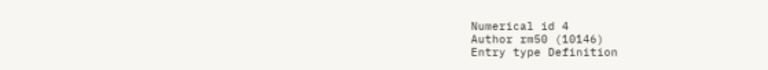Numerical id 4
Author rm50 (10146)
Entry type Definition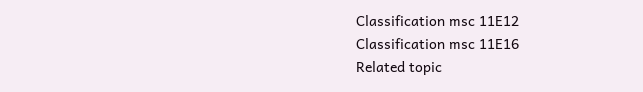Classification msc 11E12
Classification msc 11E16
Related topic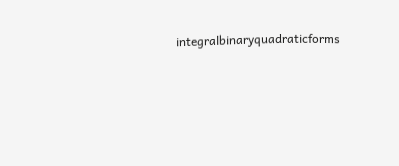integralbinaryquadraticforms